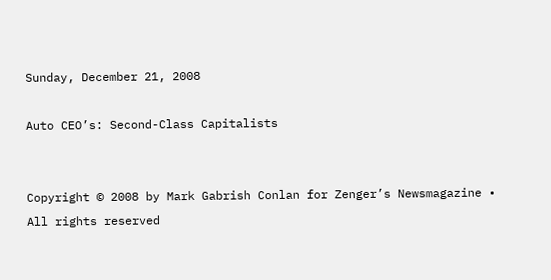Sunday, December 21, 2008

Auto CEO’s: Second-Class Capitalists


Copyright © 2008 by Mark Gabrish Conlan for Zenger’s Newsmagazine • All rights reserved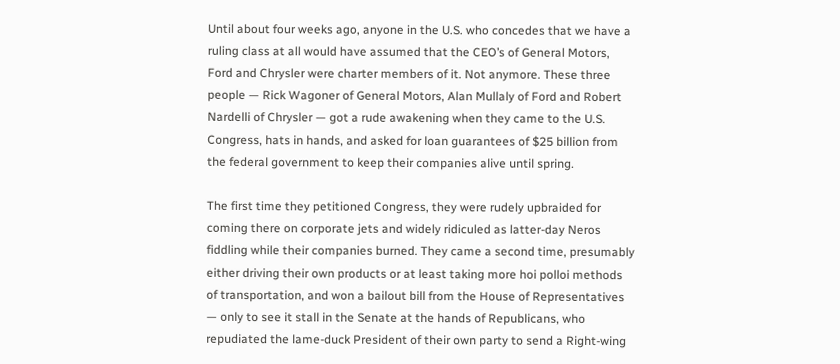Until about four weeks ago, anyone in the U.S. who concedes that we have a ruling class at all would have assumed that the CEO’s of General Motors, Ford and Chrysler were charter members of it. Not anymore. These three people — Rick Wagoner of General Motors, Alan Mullaly of Ford and Robert Nardelli of Chrysler — got a rude awakening when they came to the U.S. Congress, hats in hands, and asked for loan guarantees of $25 billion from the federal government to keep their companies alive until spring.

The first time they petitioned Congress, they were rudely upbraided for coming there on corporate jets and widely ridiculed as latter-day Neros fiddling while their companies burned. They came a second time, presumably either driving their own products or at least taking more hoi polloi methods of transportation, and won a bailout bill from the House of Representatives — only to see it stall in the Senate at the hands of Republicans, who repudiated the lame-duck President of their own party to send a Right-wing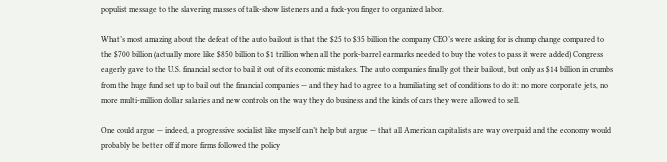populist message to the slavering masses of talk-show listeners and a fuck-you finger to organized labor.

What’s most amazing about the defeat of the auto bailout is that the $25 to $35 billion the company CEO’s were asking for is chump change compared to the $700 billion (actually more like $850 billion to $1 trillion when all the pork-barrel earmarks needed to buy the votes to pass it were added) Congress eagerly gave to the U.S. financial sector to bail it out of its economic mistakes. The auto companies finally got their bailout, but only as $14 billion in crumbs from the huge fund set up to bail out the financial companies — and they had to agree to a humiliating set of conditions to do it: no more corporate jets, no more multi-million dollar salaries and new controls on the way they do business and the kinds of cars they were allowed to sell.

One could argue — indeed, a progressive socialist like myself can’t help but argue — that all American capitalists are way overpaid and the economy would probably be better off if more firms followed the policy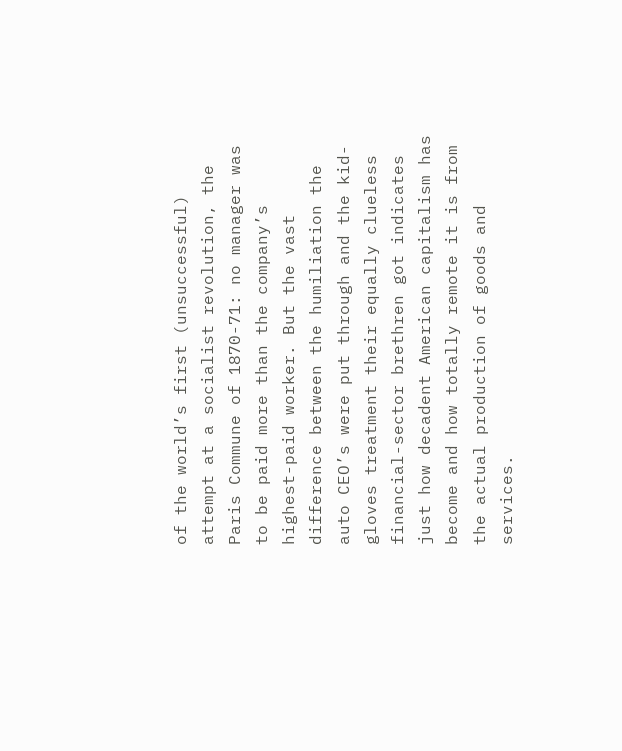of the world’s first (unsuccessful) attempt at a socialist revolution, the Paris Commune of 1870-71: no manager was to be paid more than the company’s highest-paid worker. But the vast difference between the humiliation the auto CEO’s were put through and the kid-gloves treatment their equally clueless financial-sector brethren got indicates just how decadent American capitalism has become and how totally remote it is from the actual production of goods and services.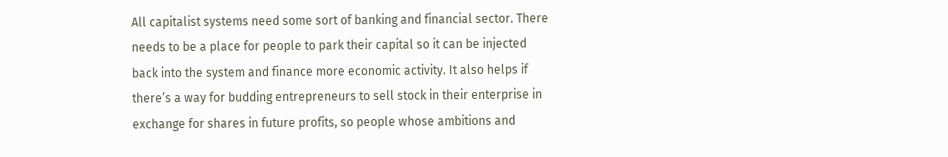All capitalist systems need some sort of banking and financial sector. There needs to be a place for people to park their capital so it can be injected back into the system and finance more economic activity. It also helps if there’s a way for budding entrepreneurs to sell stock in their enterprise in exchange for shares in future profits, so people whose ambitions and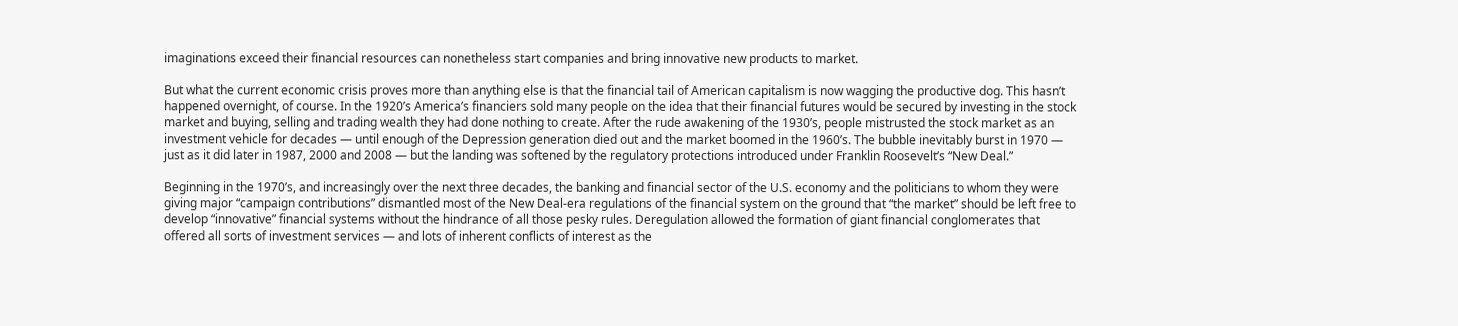imaginations exceed their financial resources can nonetheless start companies and bring innovative new products to market.

But what the current economic crisis proves more than anything else is that the financial tail of American capitalism is now wagging the productive dog. This hasn’t happened overnight, of course. In the 1920’s America’s financiers sold many people on the idea that their financial futures would be secured by investing in the stock market and buying, selling and trading wealth they had done nothing to create. After the rude awakening of the 1930’s, people mistrusted the stock market as an investment vehicle for decades — until enough of the Depression generation died out and the market boomed in the 1960’s. The bubble inevitably burst in 1970 — just as it did later in 1987, 2000 and 2008 — but the landing was softened by the regulatory protections introduced under Franklin Roosevelt’s “New Deal.”

Beginning in the 1970’s, and increasingly over the next three decades, the banking and financial sector of the U.S. economy and the politicians to whom they were giving major “campaign contributions” dismantled most of the New Deal-era regulations of the financial system on the ground that “the market” should be left free to develop “innovative” financial systems without the hindrance of all those pesky rules. Deregulation allowed the formation of giant financial conglomerates that offered all sorts of investment services — and lots of inherent conflicts of interest as the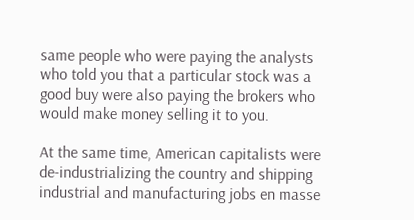same people who were paying the analysts who told you that a particular stock was a good buy were also paying the brokers who would make money selling it to you.

At the same time, American capitalists were de-industrializing the country and shipping industrial and manufacturing jobs en masse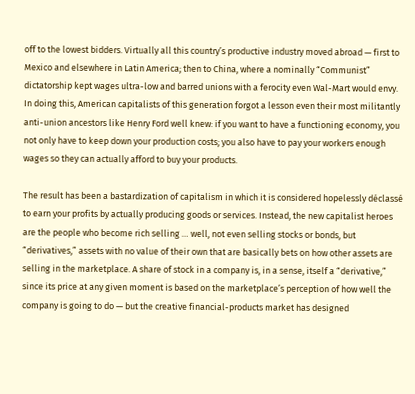off to the lowest bidders. Virtually all this country’s productive industry moved abroad — first to Mexico and elsewhere in Latin America; then to China, where a nominally “Communist” dictatorship kept wages ultra-low and barred unions with a ferocity even Wal-Mart would envy. In doing this, American capitalists of this generation forgot a lesson even their most militantly anti-union ancestors like Henry Ford well knew: if you want to have a functioning economy, you not only have to keep down your production costs; you also have to pay your workers enough wages so they can actually afford to buy your products.

The result has been a bastardization of capitalism in which it is considered hopelessly déclassé to earn your profits by actually producing goods or services. Instead, the new capitalist heroes are the people who become rich selling … well, not even selling stocks or bonds, but “derivatives,” assets with no value of their own that are basically bets on how other assets are selling in the marketplace. A share of stock in a company is, in a sense, itself a “derivative,” since its price at any given moment is based on the marketplace’s perception of how well the company is going to do — but the creative financial-products market has designed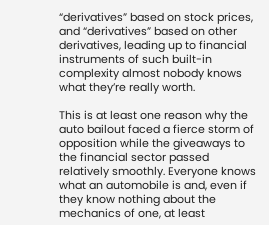“derivatives” based on stock prices, and “derivatives” based on other derivatives, leading up to financial instruments of such built-in complexity almost nobody knows what they’re really worth.

This is at least one reason why the auto bailout faced a fierce storm of opposition while the giveaways to the financial sector passed relatively smoothly. Everyone knows what an automobile is and, even if they know nothing about the mechanics of one, at least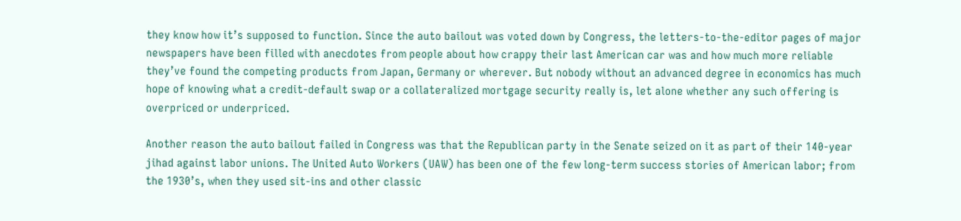they know how it’s supposed to function. Since the auto bailout was voted down by Congress, the letters-to-the-editor pages of major newspapers have been filled with anecdotes from people about how crappy their last American car was and how much more reliable they’ve found the competing products from Japan, Germany or wherever. But nobody without an advanced degree in economics has much hope of knowing what a credit-default swap or a collateralized mortgage security really is, let alone whether any such offering is overpriced or underpriced.

Another reason the auto bailout failed in Congress was that the Republican party in the Senate seized on it as part of their 140-year jihad against labor unions. The United Auto Workers (UAW) has been one of the few long-term success stories of American labor; from the 1930’s, when they used sit-ins and other classic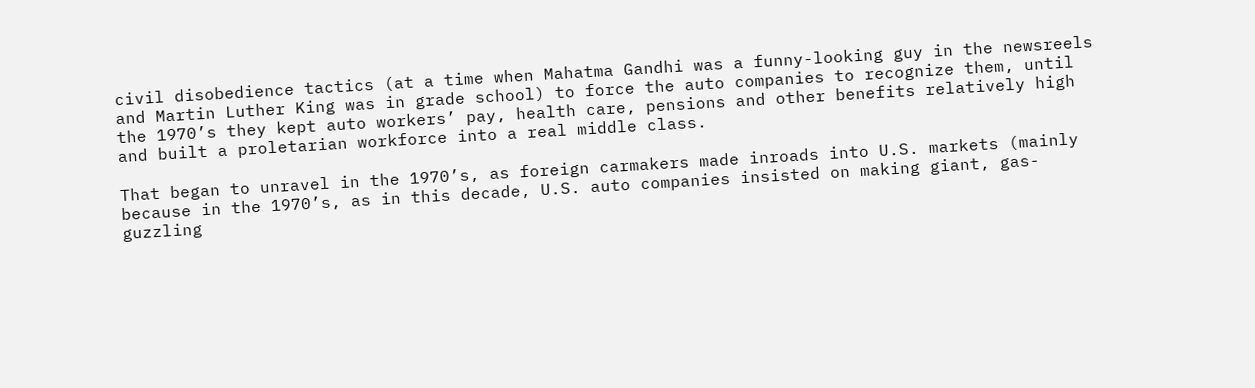civil disobedience tactics (at a time when Mahatma Gandhi was a funny-looking guy in the newsreels and Martin Luther King was in grade school) to force the auto companies to recognize them, until the 1970’s they kept auto workers’ pay, health care, pensions and other benefits relatively high and built a proletarian workforce into a real middle class.

That began to unravel in the 1970’s, as foreign carmakers made inroads into U.S. markets (mainly because in the 1970’s, as in this decade, U.S. auto companies insisted on making giant, gas-guzzling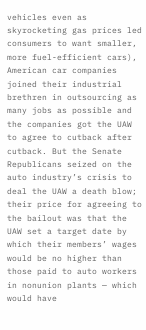vehicles even as skyrocketing gas prices led consumers to want smaller, more fuel-efficient cars), American car companies joined their industrial brethren in outsourcing as many jobs as possible and the companies got the UAW to agree to cutback after cutback. But the Senate Republicans seized on the auto industry’s crisis to deal the UAW a death blow; their price for agreeing to the bailout was that the UAW set a target date by which their members’ wages would be no higher than those paid to auto workers in nonunion plants — which would have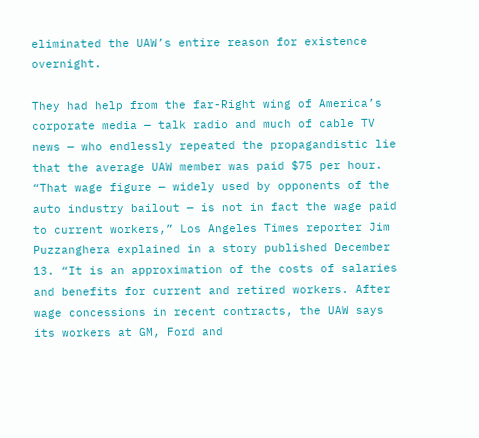eliminated the UAW’s entire reason for existence overnight.

They had help from the far-Right wing of America’s corporate media — talk radio and much of cable TV news — who endlessly repeated the propagandistic lie that the average UAW member was paid $75 per hour. “That wage figure — widely used by opponents of the auto industry bailout — is not in fact the wage paid to current workers,” Los Angeles Times reporter Jim Puzzanghera explained in a story published December 13. “It is an approximation of the costs of salaries and benefits for current and retired workers. After wage concessions in recent contracts, the UAW says its workers at GM, Ford and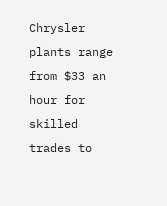Chrysler plants range from $33 an hour for skilled trades to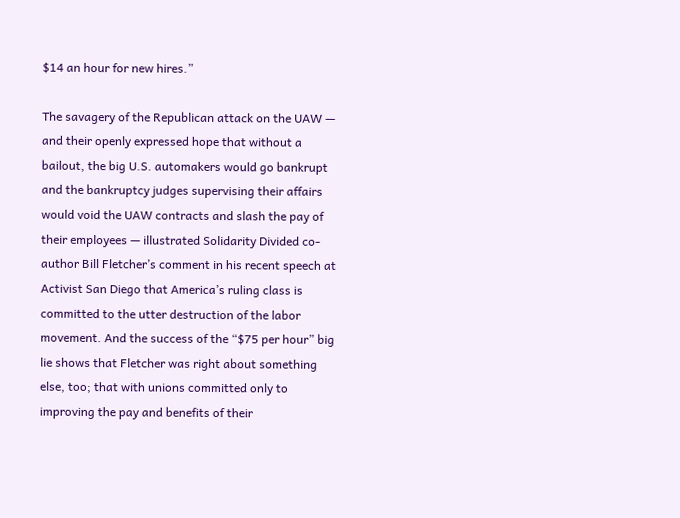$14 an hour for new hires.”

The savagery of the Republican attack on the UAW — and their openly expressed hope that without a bailout, the big U.S. automakers would go bankrupt and the bankruptcy judges supervising their affairs would void the UAW contracts and slash the pay of their employees — illustrated Solidarity Divided co-author Bill Fletcher’s comment in his recent speech at Activist San Diego that America’s ruling class is committed to the utter destruction of the labor movement. And the success of the “$75 per hour” big lie shows that Fletcher was right about something else, too; that with unions committed only to improving the pay and benefits of their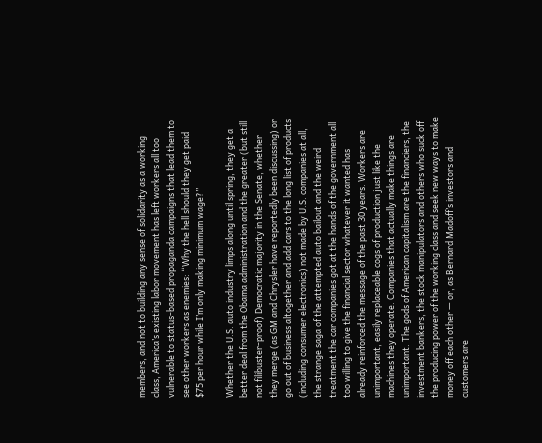members, and not to building any sense of solidarity as a working class, America’s existing labor movement has left workers all too vulnerable to status-based propaganda campaigns that lead them to see other workers as enemies: “Why the hell should they get paid $75 per hour while I’m only making minimum wage?”

Whether the U.S. auto industry limps along until spring, they get a better deal from the Obama administration and the greater (but still not filibuster-proof) Democratic majority in the Senate, whether they merge (as GM and Chrysler have reportedly been discussing) or go out of business altogether and add cars to the long list of products (including consumer electronics) not made by U.S. companies at all, the strange saga of the attempted auto bailout and the weird treatment the car companies got at the hands of the government all too willing to give the financial sector whatever it wanted has already reinforced the message of the past 30 years. Workers are unimportant, easily replaceable cogs of production just like the machines they operate. Companies that actually make things are unimportant. The gods of American capitalism are the financiers, the investment bankers, the stock manipulators and others who suck off the producing power of the working class and seek new ways to make money off each other — or, as Bernard Madoff’s investors and customers are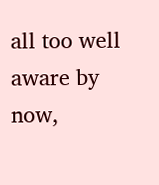all too well aware by now,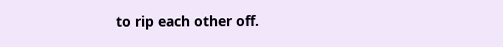to rip each other off.